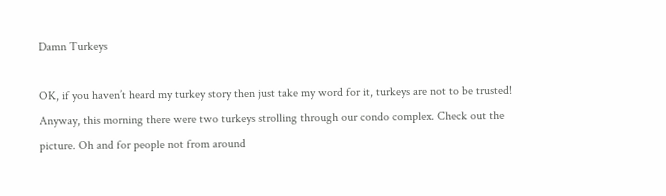Damn Turkeys

OK, if you haven’t heard my turkey story then just take my word for it, turkeys are not to be trusted! Anyway, this morning there were two turkeys strolling through our condo complex. Check out the picture. Oh and for people not from around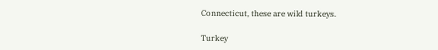Connecticut, these are wild turkeys.

Turkey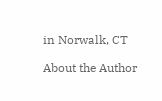in Norwalk, CT

About the Author